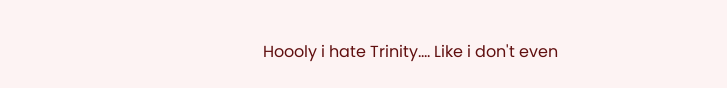Hoooly i hate Trinity.... Like i don't even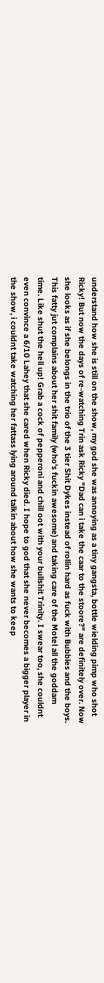understand how she is still on the show, my god she was annoying as a tiny gangsta, bottle wielding pimp who shot Ricky! But now the days of re-watching Trin ask Ricky "Dad can i take the caar to the stoore?" are definitely over. Now she looks as if she belongs in the trio of the 3 tier Shit Dykes instead of rollin hard as fuck with Bubbles and the boys. This fatty jut complains about her shit family (who's fuckin awesome) and taking care of the Motel all the goddam time. Like shut the hell up! Grab a cock of pepperoni and chill oot with your bullshit Trinity. I swear too, she couldnt even convince a 6/10 Lahey that she cared when Ricky died. I hope to god that she never becomes a bigger player in the show, i couldnt take watching her fattass lying around talkin about how she wants to keep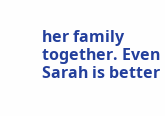her family together. Even Sarah is better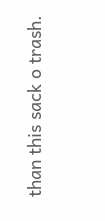than this sack o trash.